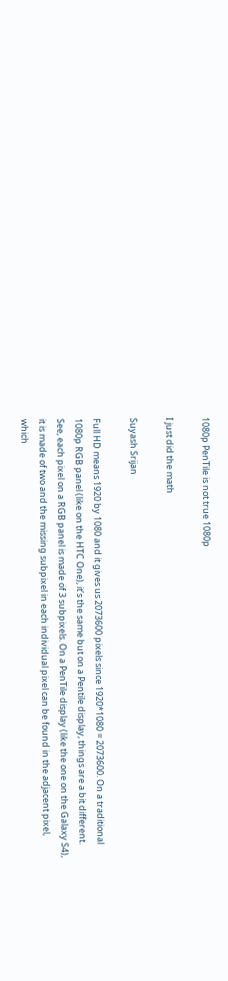1080p PenTile is not true 1080p

I just did the math

Suyash Srijan

Full HD means 1920 by 1080 and it gives us 2073600 pixels since 1920*1080 = 2073600. On a traditional 1080p RGB panel (like on the HTC One), it’s the same but on a Pentile display, things are a bit different. See, each pixel on a RGB panel is made of 3 subpixels. On a PenTile display (like the one on the Galaxy S4), it is made of two and the missing subpixel in each individual pixel can be found in the adjacent pixel, which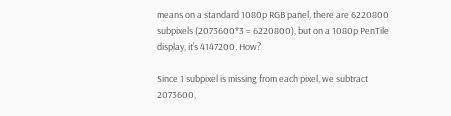means on a standard 1080p RGB panel, there are 6220800 subpixels (2073600*3 = 6220800), but on a 1080p PenTile display, it’s 4147200. How?

Since 1 subpixel is missing from each pixel, we subtract 2073600,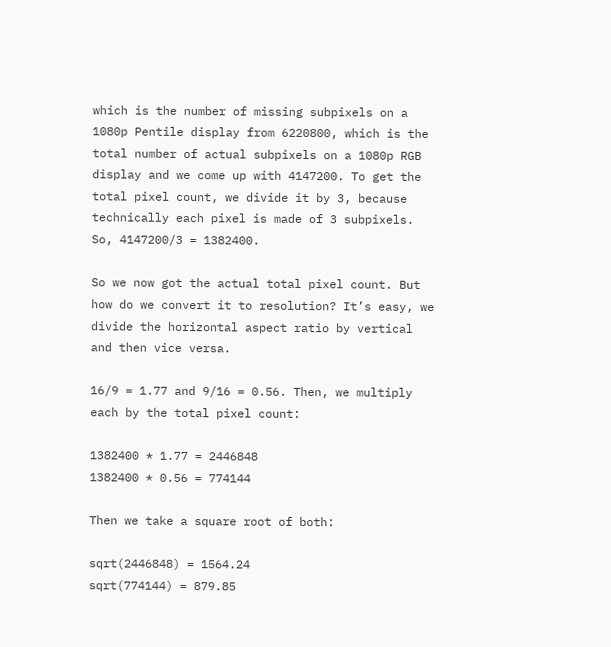which is the number of missing subpixels on a 1080p Pentile display from 6220800, which is the total number of actual subpixels on a 1080p RGB display and we come up with 4147200. To get the total pixel count, we divide it by 3, because technically each pixel is made of 3 subpixels. So, 4147200/3 = 1382400.

So we now got the actual total pixel count. But how do we convert it to resolution? It’s easy, we divide the horizontal aspect ratio by vertical and then vice versa.

16/9 = 1.77 and 9/16 = 0.56. Then, we multiply each by the total pixel count:

1382400 * 1.77 = 2446848
1382400 * 0.56 = 774144

Then we take a square root of both:

sqrt(2446848) = 1564.24
sqrt(774144) = 879.85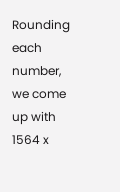Rounding each number, we come up with 1564 x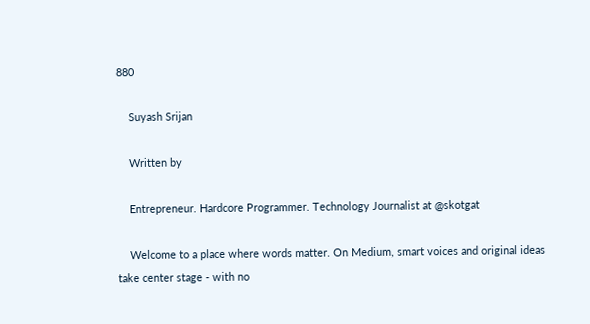880

    Suyash Srijan

    Written by

    Entrepreneur. Hardcore Programmer. Technology Journalist at @skotgat

    Welcome to a place where words matter. On Medium, smart voices and original ideas take center stage - with no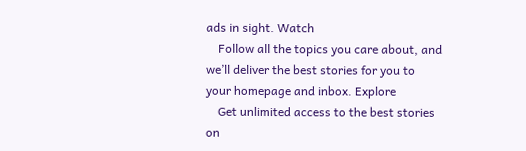ads in sight. Watch
    Follow all the topics you care about, and we’ll deliver the best stories for you to your homepage and inbox. Explore
    Get unlimited access to the best stories on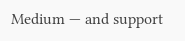Medium — and support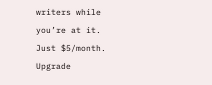writers while you’re at it. Just $5/month. Upgrade